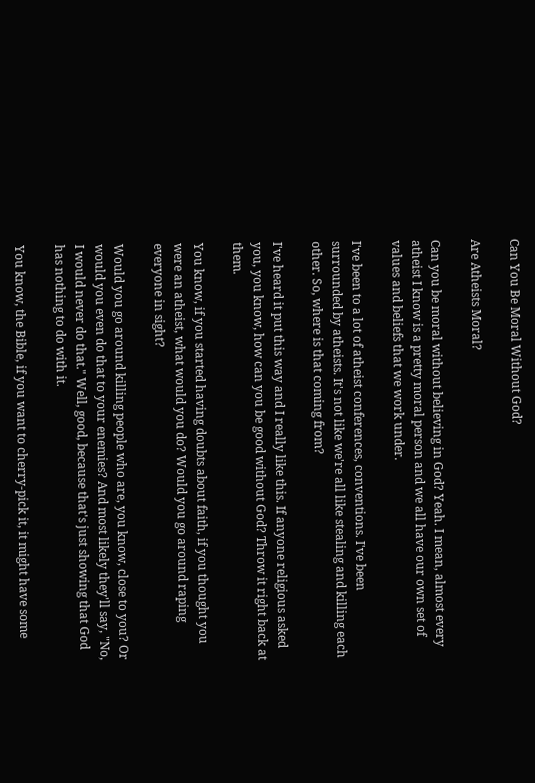Can You Be Moral Without God?

Are Atheists Moral?

Can you be moral without believing in God? Yeah. I mean, almost every atheist I know is a pretty moral person and we all have our own set of values and beliefs that we work under.

I've been to a lot of atheist conferences, conventions. I've been surrounded by atheists. It's not like we're all like stealing and killing each other. So, where is that coming from?

I've heard it put this way and I really like this. If anyone religious asked you, you know, how can you be good without God? Throw it right back at them.

You know, if you started having doubts about faith, if you thought you were an atheist, what would you do? Would you go around raping everyone in sight?

Would you go around killing people who are, you know, close to you? Or would you even do that to your enemies? And most likely they'll say, "No, I would never do that." Well, good, because that's just showing that God has nothing to do with it.

You know, the Bible, if you want to cherry-pick it, it might have some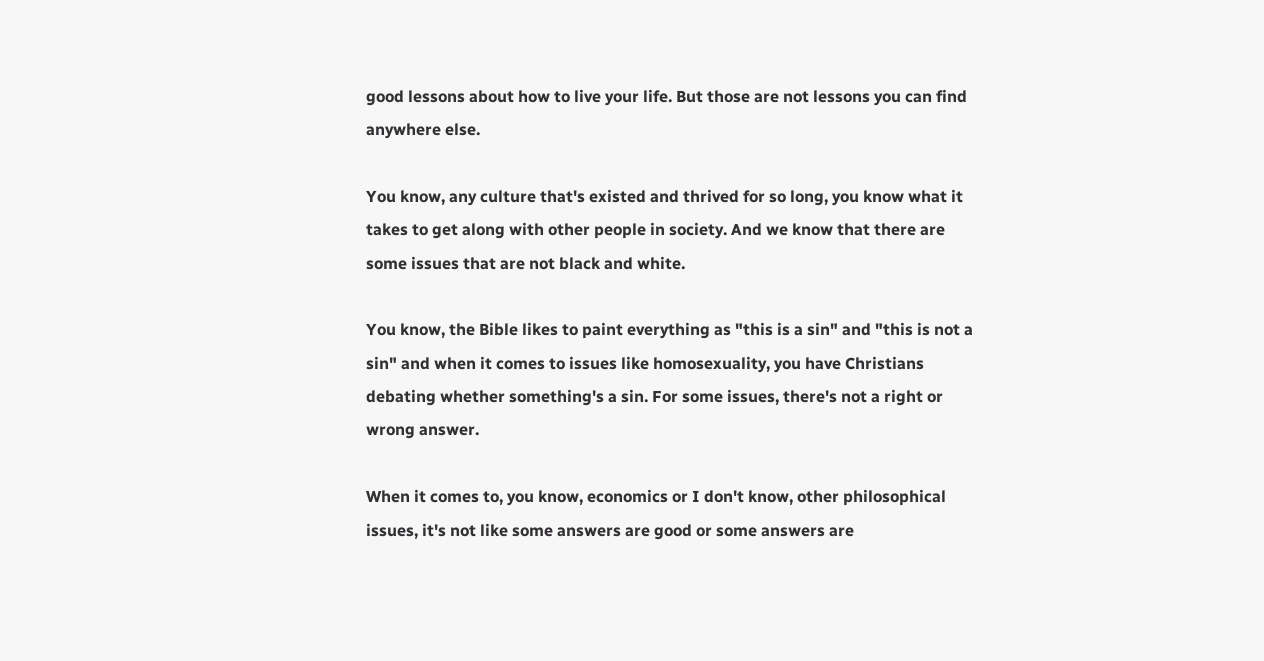good lessons about how to live your life. But those are not lessons you can find anywhere else.

You know, any culture that's existed and thrived for so long, you know what it takes to get along with other people in society. And we know that there are some issues that are not black and white.

You know, the Bible likes to paint everything as "this is a sin" and "this is not a sin" and when it comes to issues like homosexuality, you have Christians debating whether something's a sin. For some issues, there's not a right or wrong answer.

When it comes to, you know, economics or I don't know, other philosophical issues, it's not like some answers are good or some answers are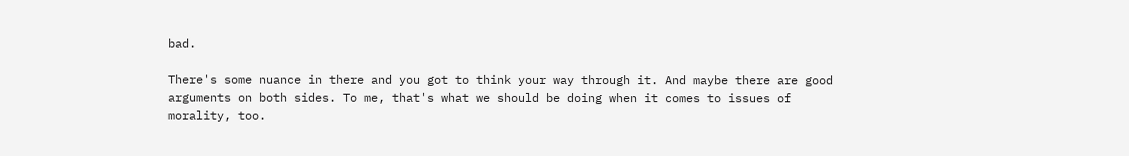bad.

There's some nuance in there and you got to think your way through it. And maybe there are good arguments on both sides. To me, that's what we should be doing when it comes to issues of morality, too.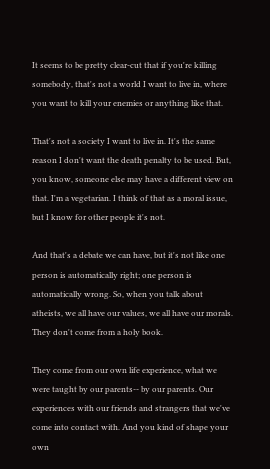It seems to be pretty clear-cut that if you're killing somebody, that's not a world I want to live in, where you want to kill your enemies or anything like that.

That's not a society I want to live in. It's the same reason I don't want the death penalty to be used. But, you know, someone else may have a different view on that. I'm a vegetarian. I think of that as a moral issue, but I know for other people it's not.

And that's a debate we can have, but it's not like one person is automatically right; one person is automatically wrong. So, when you talk about atheists, we all have our values, we all have our morals. They don't come from a holy book.

They come from our own life experience, what we were taught by our parents-- by our parents. Our experiences with our friends and strangers that we've come into contact with. And you kind of shape your own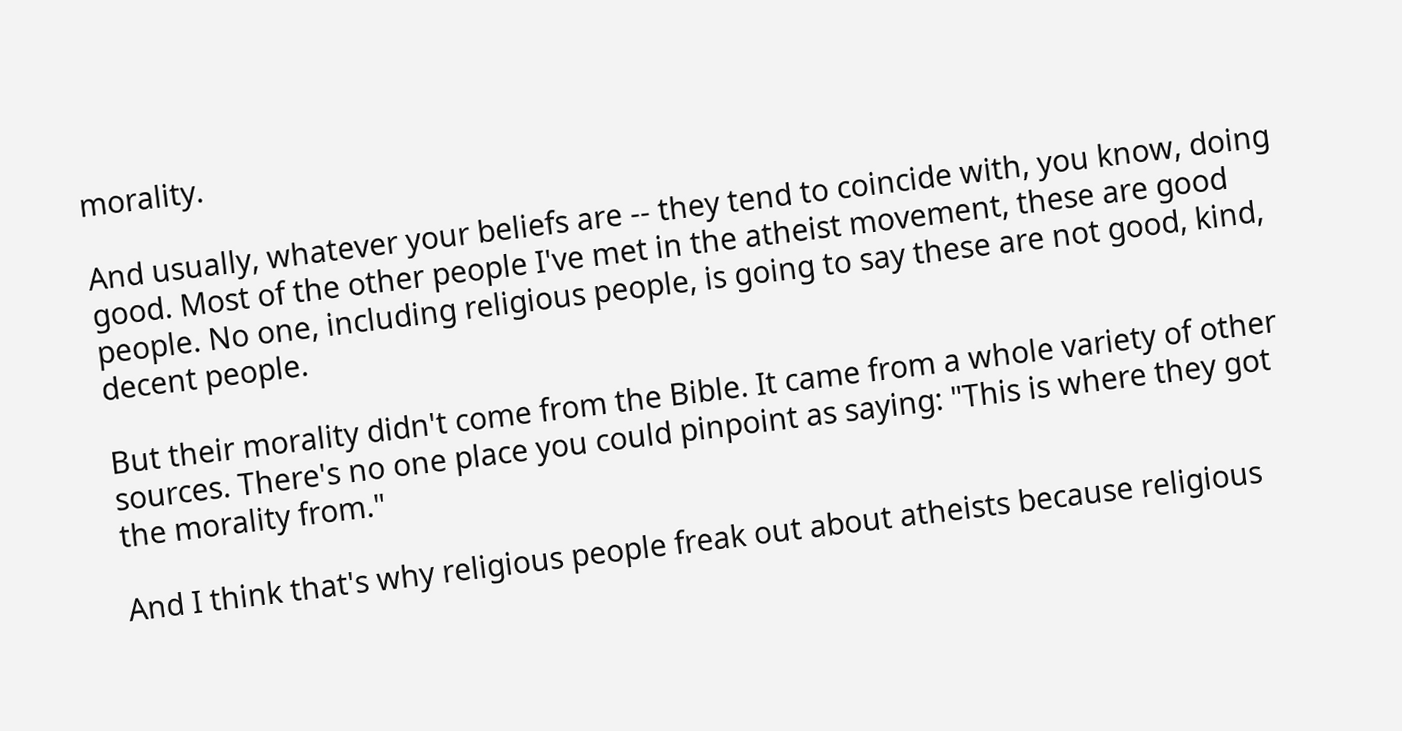morality.

And usually, whatever your beliefs are -- they tend to coincide with, you know, doing good. Most of the other people I've met in the atheist movement, these are good people. No one, including religious people, is going to say these are not good, kind, decent people.

But their morality didn't come from the Bible. It came from a whole variety of other sources. There's no one place you could pinpoint as saying: "This is where they got the morality from."

And I think that's why religious people freak out about atheists because religious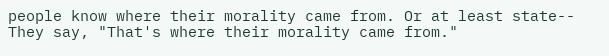people know where their morality came from. Or at least state-- They say, "That's where their morality came from."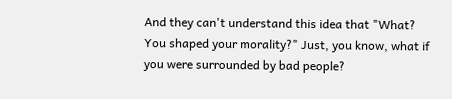And they can't understand this idea that "What? You shaped your morality?" Just, you know, what if you were surrounded by bad people?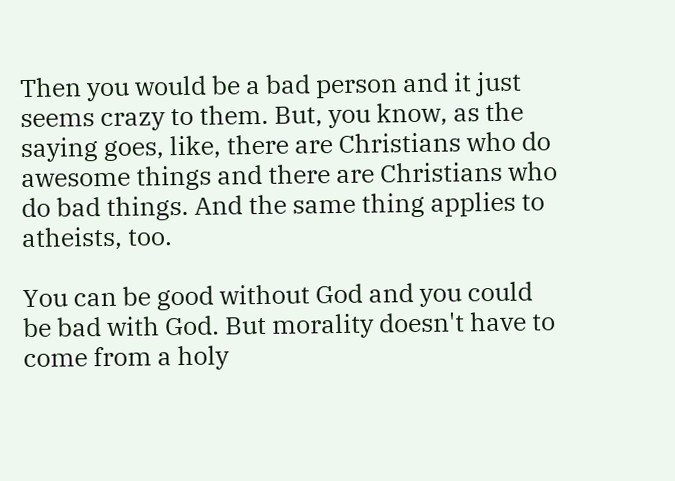Then you would be a bad person and it just seems crazy to them. But, you know, as the saying goes, like, there are Christians who do awesome things and there are Christians who do bad things. And the same thing applies to atheists, too.

You can be good without God and you could be bad with God. But morality doesn't have to come from a holy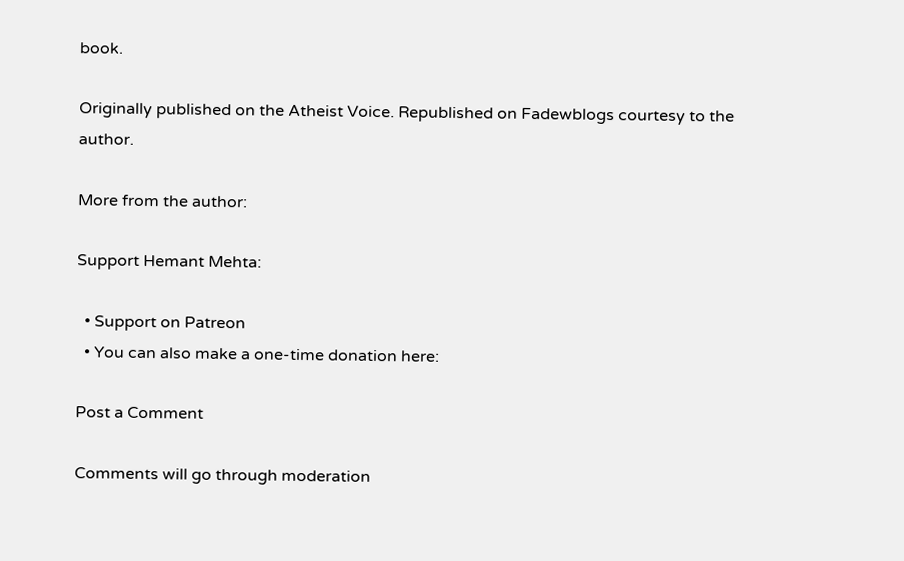book.

Originally published on the Atheist Voice. Republished on Fadewblogs courtesy to the author.

More from the author:

Support Hemant Mehta:

  • Support on Patreon
  • You can also make a one-time donation here:

Post a Comment

Comments will go through moderation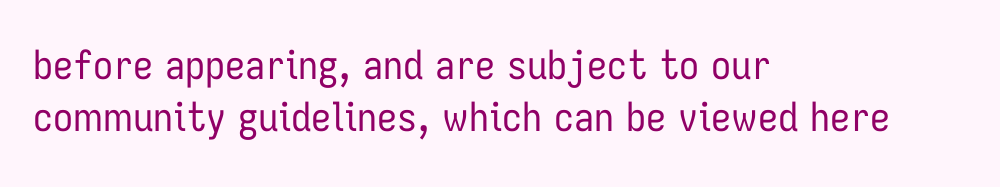before appearing, and are subject to our community guidelines, which can be viewed here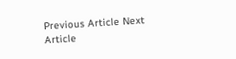Previous Article Next Article